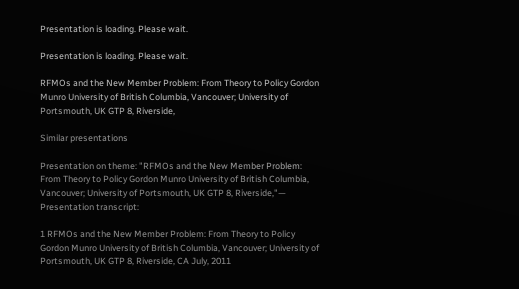Presentation is loading. Please wait.

Presentation is loading. Please wait.

RFMOs and the New Member Problem: From Theory to Policy Gordon Munro University of British Columbia, Vancouver; University of Portsmouth, UK GTP 8, Riverside,

Similar presentations

Presentation on theme: "RFMOs and the New Member Problem: From Theory to Policy Gordon Munro University of British Columbia, Vancouver; University of Portsmouth, UK GTP 8, Riverside,"— Presentation transcript:

1 RFMOs and the New Member Problem: From Theory to Policy Gordon Munro University of British Columbia, Vancouver; University of Portsmouth, UK GTP 8, Riverside, CA July, 2011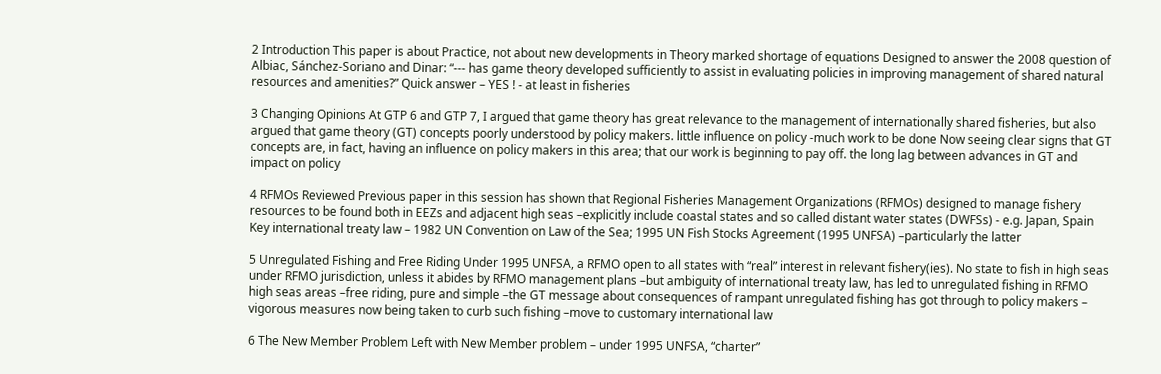2 Introduction This paper is about Practice, not about new developments in Theory marked shortage of equations Designed to answer the 2008 question of Albiac, Sánchez-Soriano and Dinar: “--- has game theory developed sufficiently to assist in evaluating policies in improving management of shared natural resources and amenities?” Quick answer – YES ! - at least in fisheries

3 Changing Opinions At GTP 6 and GTP 7, I argued that game theory has great relevance to the management of internationally shared fisheries, but also argued that game theory (GT) concepts poorly understood by policy makers. little influence on policy -much work to be done Now seeing clear signs that GT concepts are, in fact, having an influence on policy makers in this area; that our work is beginning to pay off. the long lag between advances in GT and impact on policy

4 RFMOs Reviewed Previous paper in this session has shown that Regional Fisheries Management Organizations (RFMOs) designed to manage fishery resources to be found both in EEZs and adjacent high seas –explicitly include coastal states and so called distant water states (DWFSs) - e.g. Japan, Spain Key international treaty law – 1982 UN Convention on Law of the Sea; 1995 UN Fish Stocks Agreement (1995 UNFSA) –particularly the latter

5 Unregulated Fishing and Free Riding Under 1995 UNFSA, a RFMO open to all states with “real” interest in relevant fishery(ies). No state to fish in high seas under RFMO jurisdiction, unless it abides by RFMO management plans –but ambiguity of international treaty law, has led to unregulated fishing in RFMO high seas areas –free riding, pure and simple –the GT message about consequences of rampant unregulated fishing has got through to policy makers – vigorous measures now being taken to curb such fishing –move to customary international law

6 The New Member Problem Left with New Member problem – under 1995 UNFSA, “charter”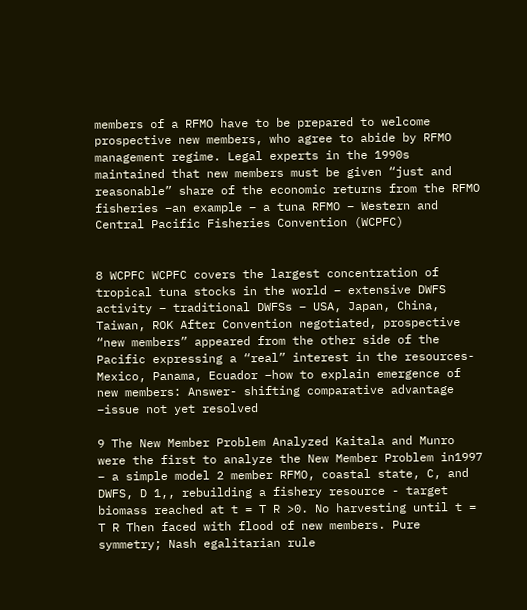members of a RFMO have to be prepared to welcome prospective new members, who agree to abide by RFMO management regime. Legal experts in the 1990s maintained that new members must be given “just and reasonable” share of the economic returns from the RFMO fisheries –an example – a tuna RFMO – Western and Central Pacific Fisheries Convention (WCPFC)


8 WCPFC WCPFC covers the largest concentration of tropical tuna stocks in the world – extensive DWFS activity – traditional DWFSs – USA, Japan, China, Taiwan, ROK After Convention negotiated, prospective “new members” appeared from the other side of the Pacific expressing a “real” interest in the resources- Mexico, Panama, Ecuador –how to explain emergence of new members: Answer- shifting comparative advantage –issue not yet resolved

9 The New Member Problem Analyzed Kaitala and Munro were the first to analyze the New Member Problem in1997 – a simple model 2 member RFMO, coastal state, C, and DWFS, D 1,, rebuilding a fishery resource - target biomass reached at t = T R >0. No harvesting until t = T R Then faced with flood of new members. Pure symmetry; Nash egalitarian rule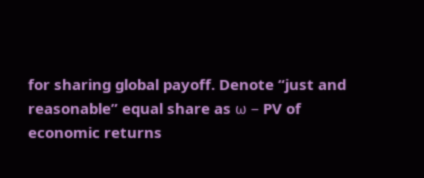for sharing global payoff. Denote “just and reasonable” equal share as ω – PV of economic returns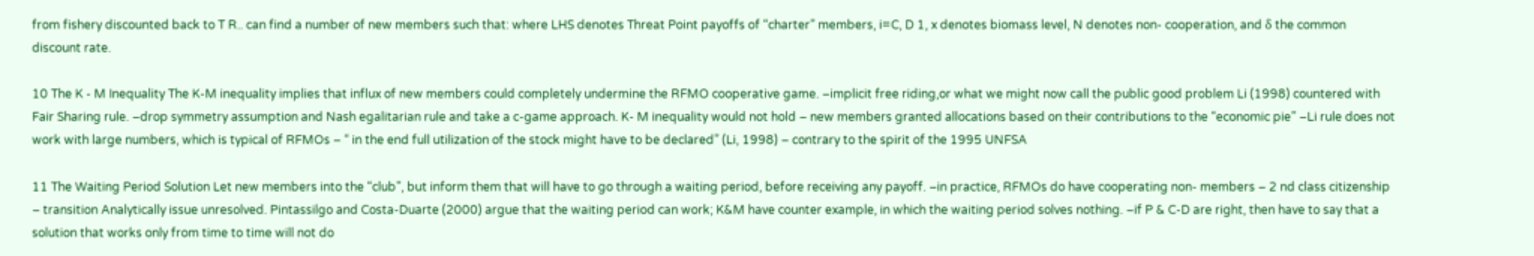from fishery discounted back to T R.. can find a number of new members such that: where LHS denotes Threat Point payoffs of “charter” members, i=C, D 1, x denotes biomass level, N denotes non- cooperation, and δ the common discount rate.

10 The K - M Inequality The K-M inequality implies that influx of new members could completely undermine the RFMO cooperative game. –implicit free riding,or what we might now call the public good problem Li (1998) countered with Fair Sharing rule. –drop symmetry assumption and Nash egalitarian rule and take a c-game approach. K- M inequality would not hold – new members granted allocations based on their contributions to the “economic pie” –Li rule does not work with large numbers, which is typical of RFMOs – “ in the end full utilization of the stock might have to be declared” (Li, 1998) – contrary to the spirit of the 1995 UNFSA

11 The Waiting Period Solution Let new members into the “club”, but inform them that will have to go through a waiting period, before receiving any payoff. –in practice, RFMOs do have cooperating non- members – 2 nd class citizenship – transition Analytically issue unresolved. Pintassilgo and Costa-Duarte (2000) argue that the waiting period can work; K&M have counter example, in which the waiting period solves nothing. –if P & C-D are right, then have to say that a solution that works only from time to time will not do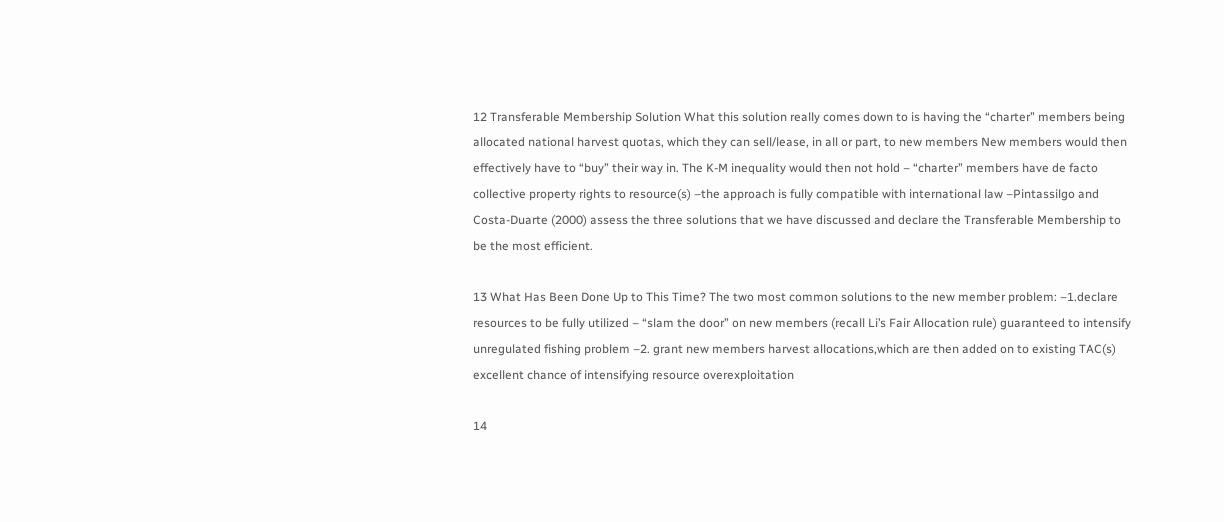12 Transferable Membership Solution What this solution really comes down to is having the “charter” members being allocated national harvest quotas, which they can sell/lease, in all or part, to new members New members would then effectively have to “buy” their way in. The K-M inequality would then not hold – “charter” members have de facto collective property rights to resource(s) –the approach is fully compatible with international law –Pintassilgo and Costa-Duarte (2000) assess the three solutions that we have discussed and declare the Transferable Membership to be the most efficient.

13 What Has Been Done Up to This Time? The two most common solutions to the new member problem: –1.declare resources to be fully utilized – “slam the door” on new members (recall Li’s Fair Allocation rule) guaranteed to intensify unregulated fishing problem –2. grant new members harvest allocations,which are then added on to existing TAC(s) excellent chance of intensifying resource overexploitation

14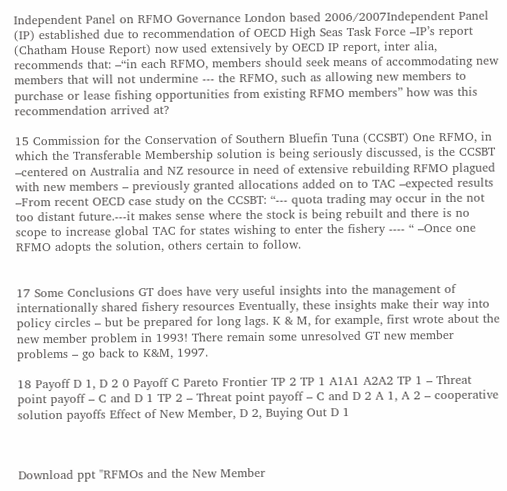Independent Panel on RFMO Governance London based 2006/2007Independent Panel (IP) established due to recommendation of OECD High Seas Task Force –IP’s report (Chatham House Report) now used extensively by OECD IP report, inter alia, recommends that: –“in each RFMO, members should seek means of accommodating new members that will not undermine --- the RFMO, such as allowing new members to purchase or lease fishing opportunities from existing RFMO members” how was this recommendation arrived at?

15 Commission for the Conservation of Southern Bluefin Tuna (CCSBT) One RFMO, in which the Transferable Membership solution is being seriously discussed, is the CCSBT –centered on Australia and NZ resource in need of extensive rebuilding RFMO plagued with new members – previously granted allocations added on to TAC –expected results –From recent OECD case study on the CCSBT: “--- quota trading may occur in the not too distant future.---it makes sense where the stock is being rebuilt and there is no scope to increase global TAC for states wishing to enter the fishery ---- “ –Once one RFMO adopts the solution, others certain to follow.


17 Some Conclusions GT does have very useful insights into the management of internationally shared fishery resources Eventually, these insights make their way into policy circles – but be prepared for long lags. K & M, for example, first wrote about the new member problem in 1993! There remain some unresolved GT new member problems – go back to K&M, 1997.

18 Payoff D 1, D 2 0 Payoff C Pareto Frontier TP 2 TP 1 A1A1 A2A2 TP 1 – Threat point payoff – C and D 1 TP 2 – Threat point payoff – C and D 2 A 1, A 2 – cooperative solution payoffs Effect of New Member, D 2, Buying Out D 1



Download ppt "RFMOs and the New Member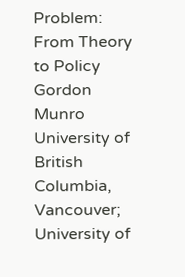Problem: From Theory to Policy Gordon Munro University of British Columbia, Vancouver; University of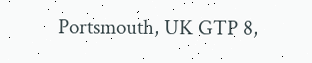Portsmouth, UK GTP 8,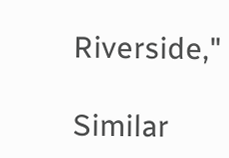Riverside,"

Similar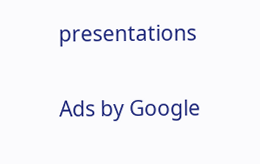presentations

Ads by Google